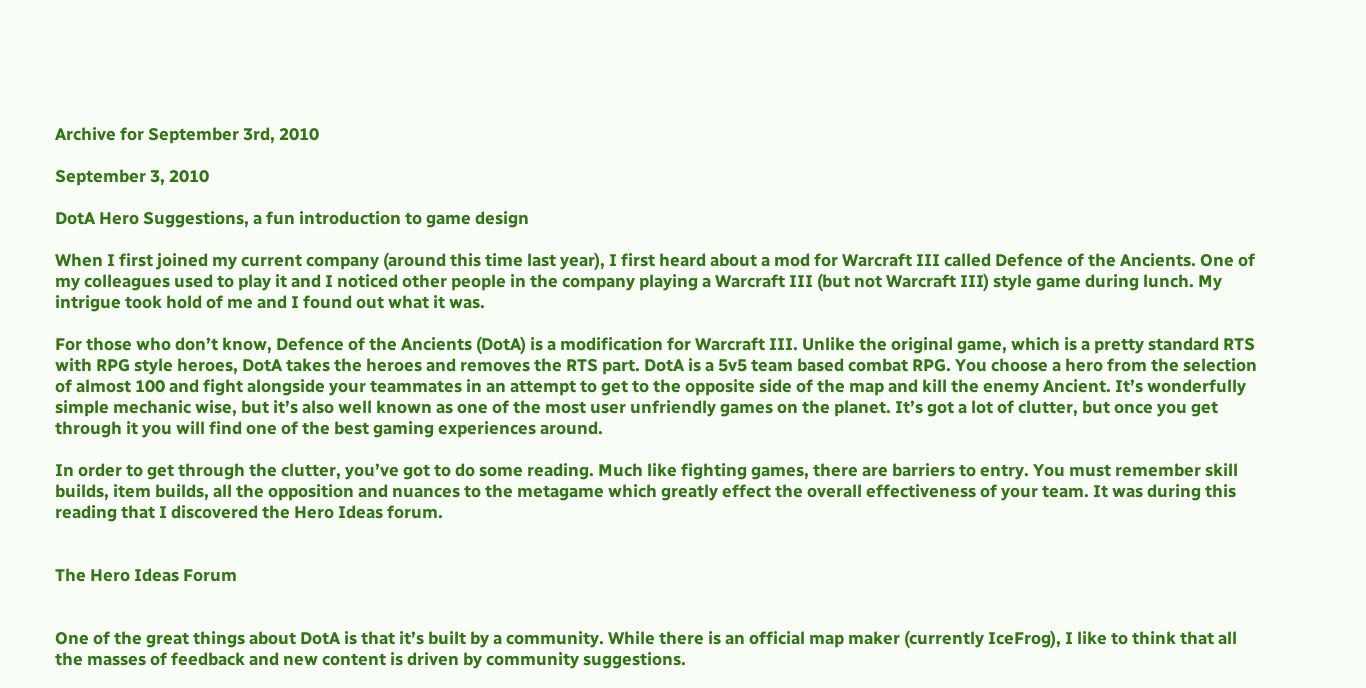Archive for September 3rd, 2010

September 3, 2010

DotA Hero Suggestions, a fun introduction to game design

When I first joined my current company (around this time last year), I first heard about a mod for Warcraft III called Defence of the Ancients. One of my colleagues used to play it and I noticed other people in the company playing a Warcraft III (but not Warcraft III) style game during lunch. My intrigue took hold of me and I found out what it was.

For those who don’t know, Defence of the Ancients (DotA) is a modification for Warcraft III. Unlike the original game, which is a pretty standard RTS with RPG style heroes, DotA takes the heroes and removes the RTS part. DotA is a 5v5 team based combat RPG. You choose a hero from the selection of almost 100 and fight alongside your teammates in an attempt to get to the opposite side of the map and kill the enemy Ancient. It’s wonderfully simple mechanic wise, but it’s also well known as one of the most user unfriendly games on the planet. It’s got a lot of clutter, but once you get through it you will find one of the best gaming experiences around.

In order to get through the clutter, you’ve got to do some reading. Much like fighting games, there are barriers to entry. You must remember skill builds, item builds, all the opposition and nuances to the metagame which greatly effect the overall effectiveness of your team. It was during this reading that I discovered the Hero Ideas forum.


The Hero Ideas Forum


One of the great things about DotA is that it’s built by a community. While there is an official map maker (currently IceFrog), I like to think that all the masses of feedback and new content is driven by community suggestions.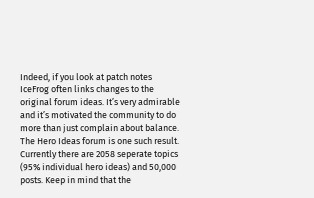Indeed, if you look at patch notes IceFrog often links changes to the original forum ideas. It’s very admirable and it’s motivated the community to do more than just complain about balance. The Hero Ideas forum is one such result. Currently there are 2058 seperate topics (95% individual hero ideas) and 50,000 posts. Keep in mind that the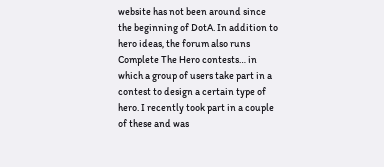website has not been around since the beginning of DotA. In addition to hero ideas, the forum also runs Complete The Hero contests… in which a group of users take part in a contest to design a certain type of hero. I recently took part in a couple of these and was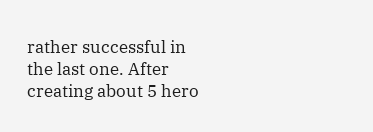rather successful in the last one. After creating about 5 hero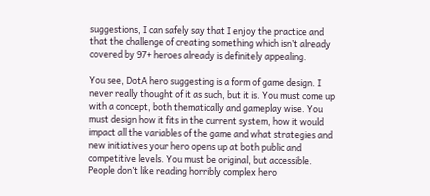suggestions, I can safely say that I enjoy the practice and that the challenge of creating something which isn’t already covered by 97+ heroes already is definitely appealing.

You see, DotA hero suggesting is a form of game design. I never really thought of it as such, but it is. You must come up with a concept, both thematically and gameplay wise. You must design how it fits in the current system, how it would impact all the variables of the game and what strategies and new initiatives your hero opens up at both public and competitive levels. You must be original, but accessible. People don’t like reading horribly complex hero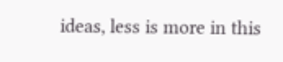ideas, less is more in this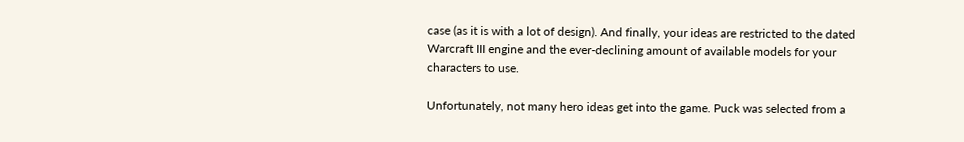case (as it is with a lot of design). And finally, your ideas are restricted to the dated Warcraft III engine and the ever-declining amount of available models for your characters to use.

Unfortunately, not many hero ideas get into the game. Puck was selected from a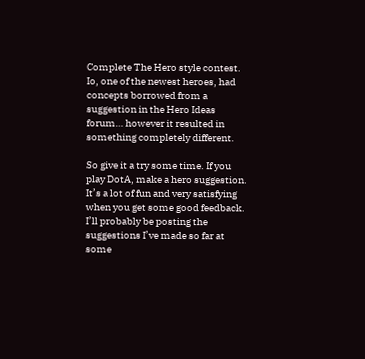Complete The Hero style contest. Io, one of the newest heroes, had concepts borrowed from a suggestion in the Hero Ideas forum… however it resulted in something completely different.

So give it a try some time. If you play DotA, make a hero suggestion. It’s a lot of fun and very satisfying when you get some good feedback. I’ll probably be posting the suggestions I’ve made so far at some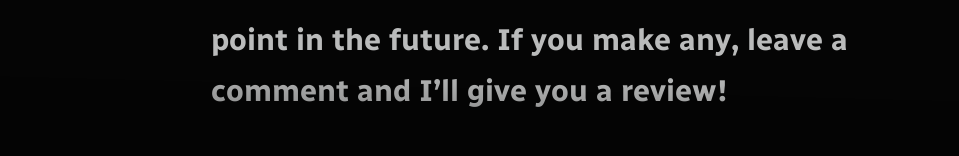point in the future. If you make any, leave a comment and I’ll give you a review!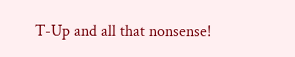T-Up and all that nonsense!